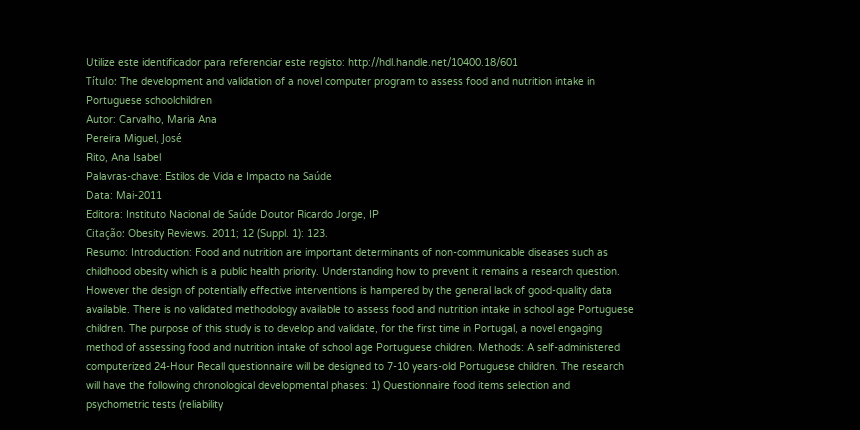Utilize este identificador para referenciar este registo: http://hdl.handle.net/10400.18/601
Título: The development and validation of a novel computer program to assess food and nutrition intake in Portuguese schoolchildren
Autor: Carvalho, Maria Ana
Pereira Miguel, José
Rito, Ana Isabel
Palavras-chave: Estilos de Vida e Impacto na Saúde
Data: Mai-2011
Editora: Instituto Nacional de Saúde Doutor Ricardo Jorge, IP
Citação: Obesity Reviews. 2011; 12 (Suppl. 1): 123.
Resumo: Introduction: Food and nutrition are important determinants of non-communicable diseases such as childhood obesity which is a public health priority. Understanding how to prevent it remains a research question. However the design of potentially effective interventions is hampered by the general lack of good-quality data available. There is no validated methodology available to assess food and nutrition intake in school age Portuguese children. The purpose of this study is to develop and validate, for the first time in Portugal, a novel engaging method of assessing food and nutrition intake of school age Portuguese children. Methods: A self-administered computerized 24-Hour Recall questionnaire will be designed to 7-10 years-old Portuguese children. The research will have the following chronological developmental phases: 1) Questionnaire food items selection and psychometric tests (reliability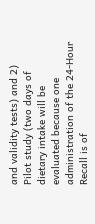and validity tests) and 2) Pilot study (two days of dietary intake will be evaluated because one administration of the 24-Hour Recall is of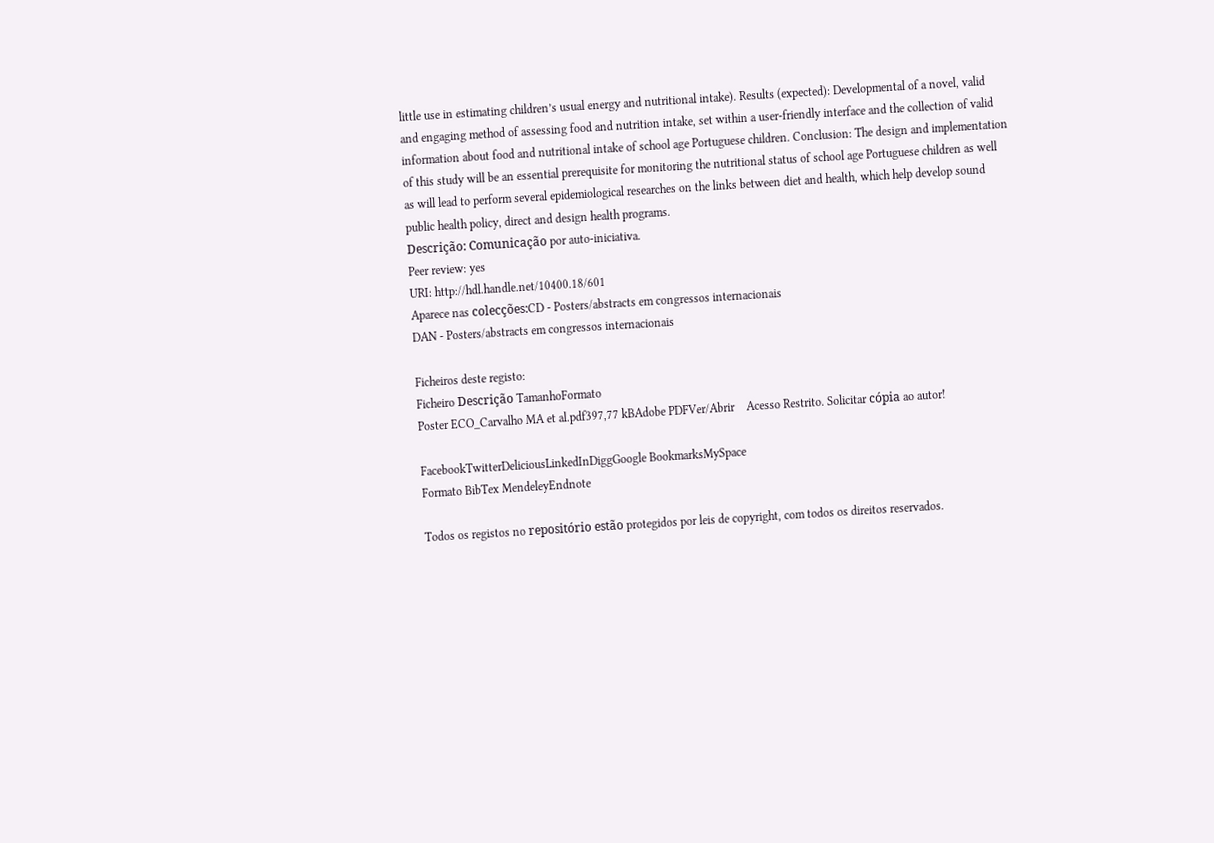little use in estimating children’s usual energy and nutritional intake). Results (expected): Developmental of a novel, valid and engaging method of assessing food and nutrition intake, set within a user-friendly interface and the collection of valid information about food and nutritional intake of school age Portuguese children. Conclusion: The design and implementation of this study will be an essential prerequisite for monitoring the nutritional status of school age Portuguese children as well as will lead to perform several epidemiological researches on the links between diet and health, which help develop sound public health policy, direct and design health programs.
Descrição: Comunicação por auto-iniciativa.
Peer review: yes
URI: http://hdl.handle.net/10400.18/601
Aparece nas colecções:CD - Posters/abstracts em congressos internacionais
DAN - Posters/abstracts em congressos internacionais

Ficheiros deste registo:
Ficheiro Descrição TamanhoFormato
Poster ECO_Carvalho MA et al.pdf397,77 kBAdobe PDFVer/Abrir    Acesso Restrito. Solicitar cópia ao autor!

FacebookTwitterDeliciousLinkedInDiggGoogle BookmarksMySpace
Formato BibTex MendeleyEndnote

Todos os registos no repositório estão protegidos por leis de copyright, com todos os direitos reservados.